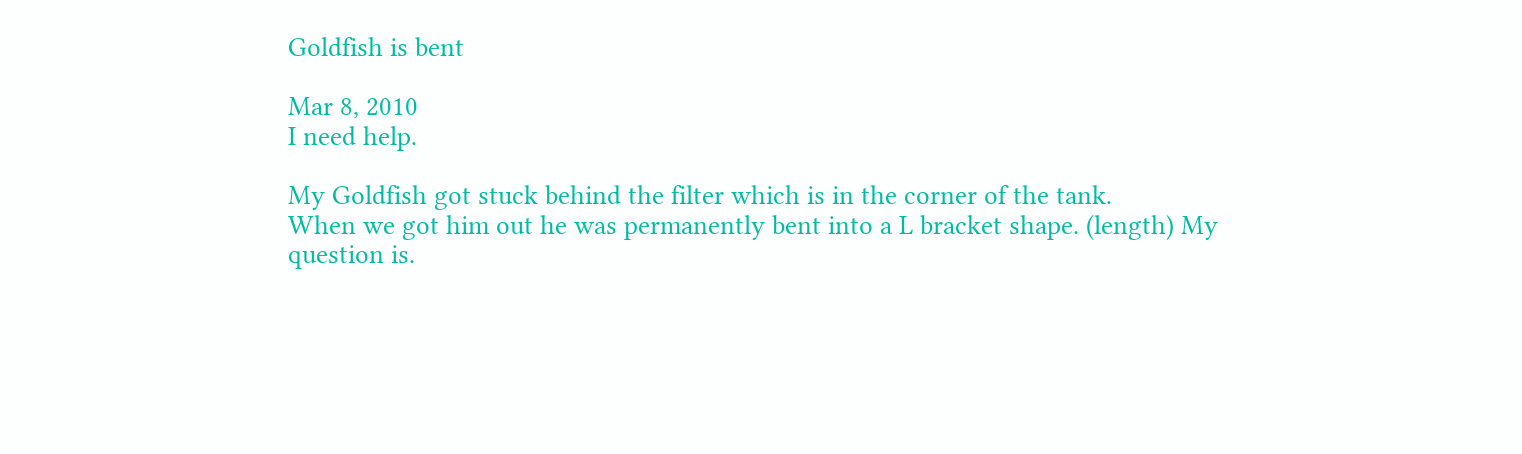Goldfish is bent

Mar 8, 2010
I need help.

My Goldfish got stuck behind the filter which is in the corner of the tank.
When we got him out he was permanently bent into a L bracket shape. (length) My question is.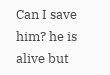Can I save him? he is alive but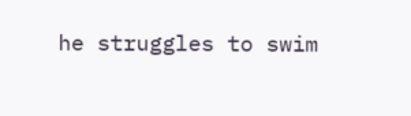he struggles to swim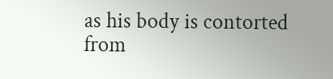as his body is contorted from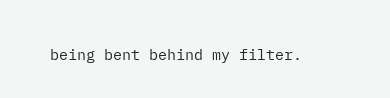being bent behind my filter.